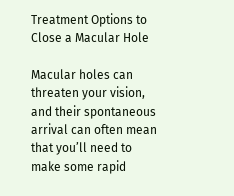Treatment Options to Close a Macular Hole

Macular holes can threaten your vision, and their spontaneous arrival can often mean that you’ll need to make some rapid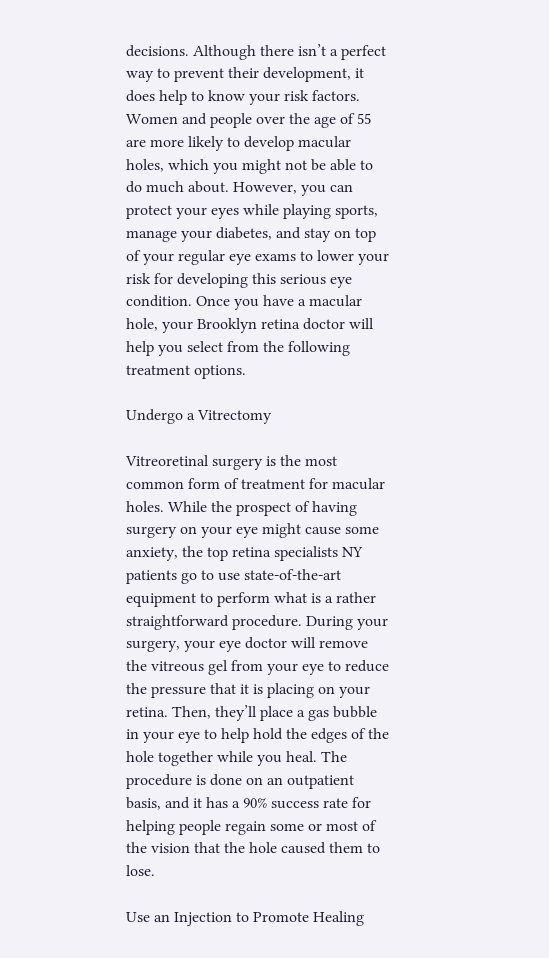decisions. Although there isn’t a perfect way to prevent their development, it does help to know your risk factors. Women and people over the age of 55 are more likely to develop macular holes, which you might not be able to do much about. However, you can protect your eyes while playing sports, manage your diabetes, and stay on top of your regular eye exams to lower your risk for developing this serious eye condition. Once you have a macular hole, your Brooklyn retina doctor will help you select from the following treatment options.

Undergo a Vitrectomy

Vitreoretinal surgery is the most common form of treatment for macular holes. While the prospect of having surgery on your eye might cause some anxiety, the top retina specialists NY patients go to use state-of-the-art equipment to perform what is a rather straightforward procedure. During your surgery, your eye doctor will remove the vitreous gel from your eye to reduce the pressure that it is placing on your retina. Then, they’ll place a gas bubble in your eye to help hold the edges of the hole together while you heal. The procedure is done on an outpatient basis, and it has a 90% success rate for helping people regain some or most of the vision that the hole caused them to lose.

Use an Injection to Promote Healing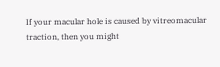If your macular hole is caused by vitreomacular traction, then you might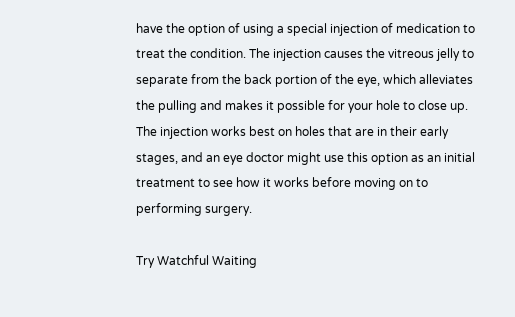have the option of using a special injection of medication to treat the condition. The injection causes the vitreous jelly to separate from the back portion of the eye, which alleviates the pulling and makes it possible for your hole to close up. The injection works best on holes that are in their early stages, and an eye doctor might use this option as an initial treatment to see how it works before moving on to performing surgery.

Try Watchful Waiting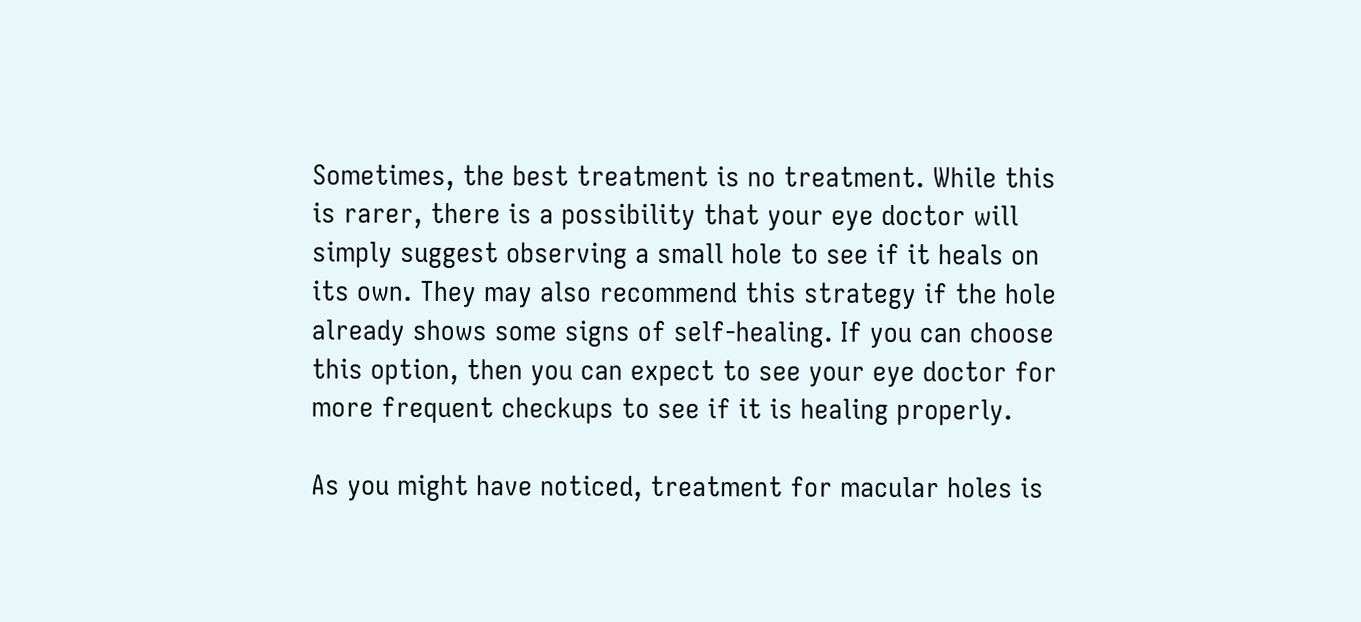Sometimes, the best treatment is no treatment. While this is rarer, there is a possibility that your eye doctor will simply suggest observing a small hole to see if it heals on its own. They may also recommend this strategy if the hole already shows some signs of self-healing. If you can choose this option, then you can expect to see your eye doctor for more frequent checkups to see if it is healing properly.

As you might have noticed, treatment for macular holes is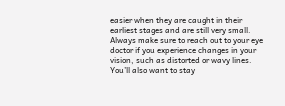easier when they are caught in their earliest stages and are still very small. Always make sure to reach out to your eye doctor if you experience changes in your vision, such as distorted or wavy lines. You’ll also want to stay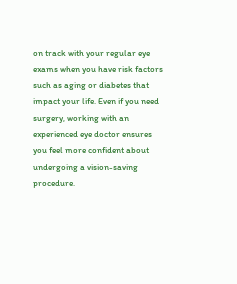on track with your regular eye exams when you have risk factors such as aging or diabetes that impact your life. Even if you need surgery, working with an experienced eye doctor ensures you feel more confident about undergoing a vision-saving procedure.